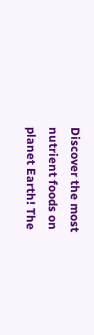Discover the most nutrient foods on planet Earth! The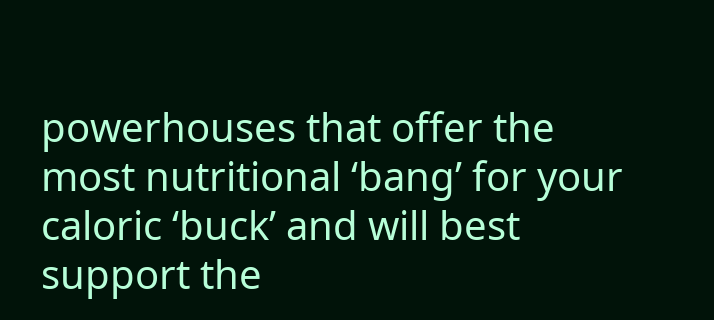powerhouses that offer the most nutritional ‘bang’ for your caloric ‘buck’ and will best support the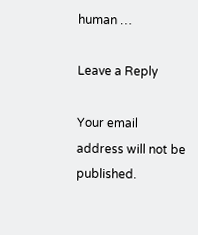human …

Leave a Reply

Your email address will not be published.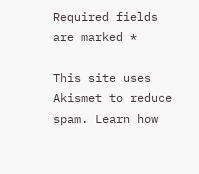Required fields are marked *

This site uses Akismet to reduce spam. Learn how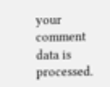your comment data is processed.